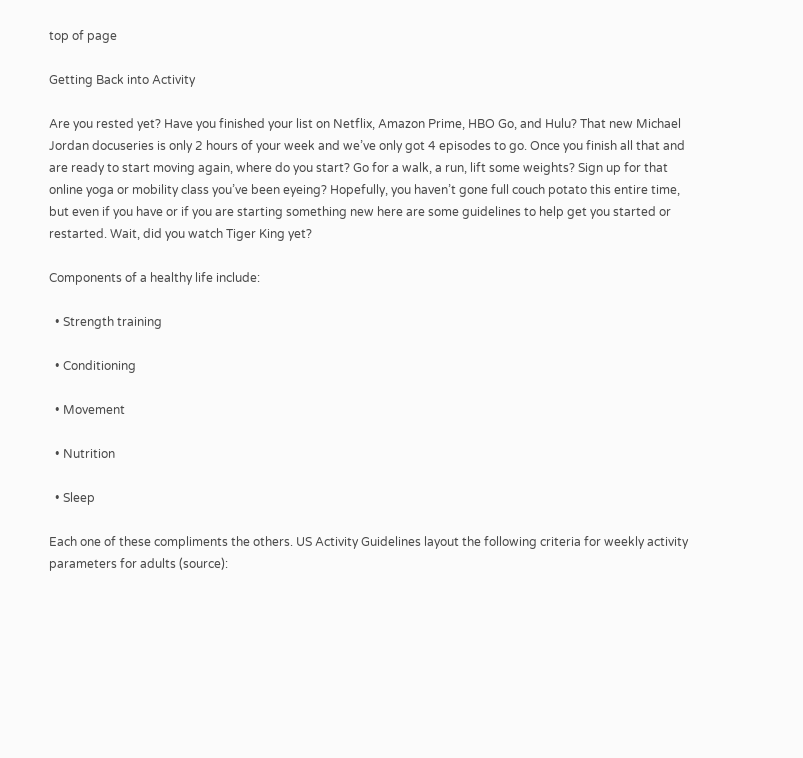top of page

Getting Back into Activity

Are you rested yet? Have you finished your list on Netflix, Amazon Prime, HBO Go, and Hulu? That new Michael Jordan docuseries is only 2 hours of your week and we’ve only got 4 episodes to go. Once you finish all that and are ready to start moving again, where do you start? Go for a walk, a run, lift some weights? Sign up for that online yoga or mobility class you’ve been eyeing? Hopefully, you haven’t gone full couch potato this entire time, but even if you have or if you are starting something new here are some guidelines to help get you started or restarted. Wait, did you watch Tiger King yet?

Components of a healthy life include:

  • Strength training

  • Conditioning

  • Movement

  • Nutrition

  • Sleep

Each one of these compliments the others. US Activity Guidelines layout the following criteria for weekly activity parameters for adults (source):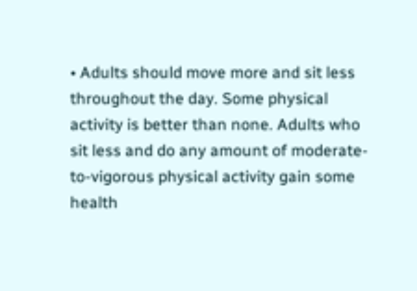• Adults should move more and sit less throughout the day. Some physical activity is better than none. Adults who sit less and do any amount of moderate-to-vigorous physical activity gain some health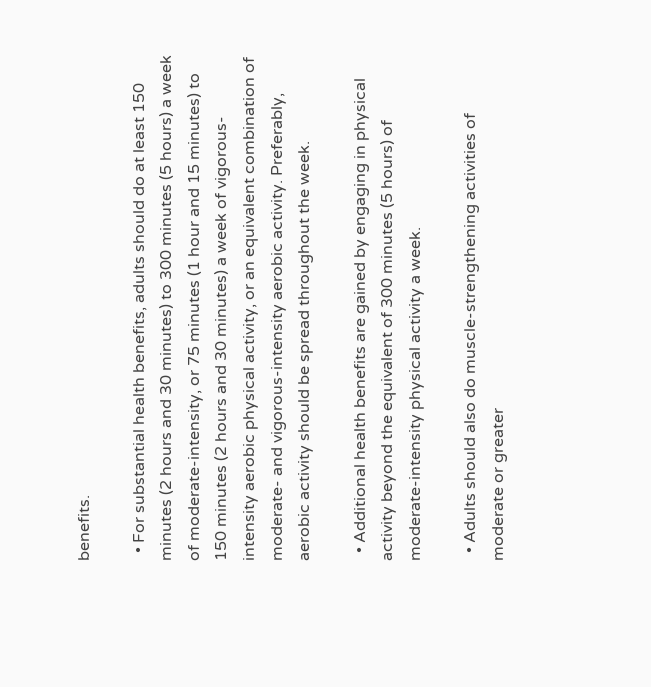benefits.

  • For substantial health benefits, adults should do at least 150 minutes (2 hours and 30 minutes) to 300 minutes (5 hours) a week of moderate-intensity, or 75 minutes (1 hour and 15 minutes) to 150 minutes (2 hours and 30 minutes) a week of vigorous-intensity aerobic physical activity, or an equivalent combination of moderate- and vigorous-intensity aerobic activity. Preferably, aerobic activity should be spread throughout the week.

  • Additional health benefits are gained by engaging in physical activity beyond the equivalent of 300 minutes (5 hours) of moderate-intensity physical activity a week.

  • Adults should also do muscle-strengthening activities of moderate or greater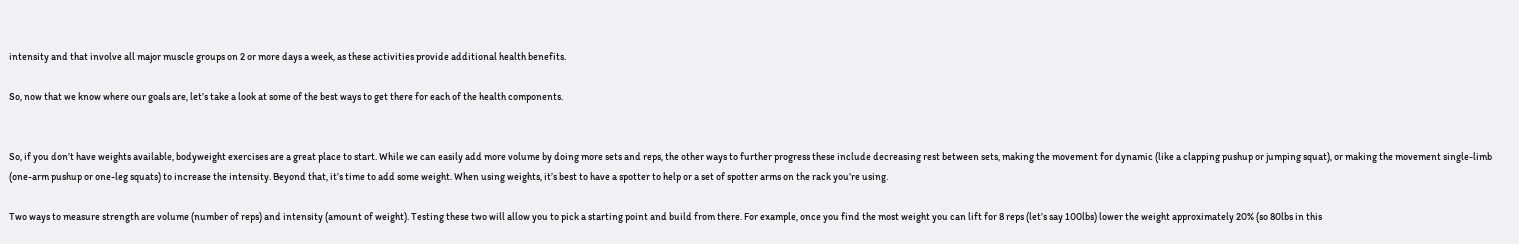intensity and that involve all major muscle groups on 2 or more days a week, as these activities provide additional health benefits.

So, now that we know where our goals are, let’s take a look at some of the best ways to get there for each of the health components.


So, if you don’t have weights available, bodyweight exercises are a great place to start. While we can easily add more volume by doing more sets and reps, the other ways to further progress these include decreasing rest between sets, making the movement for dynamic (like a clapping pushup or jumping squat), or making the movement single-limb (one-arm pushup or one-leg squats) to increase the intensity. Beyond that, it’s time to add some weight. When using weights, it’s best to have a spotter to help or a set of spotter arms on the rack you’re using.

Two ways to measure strength are volume (number of reps) and intensity (amount of weight). Testing these two will allow you to pick a starting point and build from there. For example, once you find the most weight you can lift for 8 reps (let’s say 100lbs) lower the weight approximately 20% (so 80lbs in this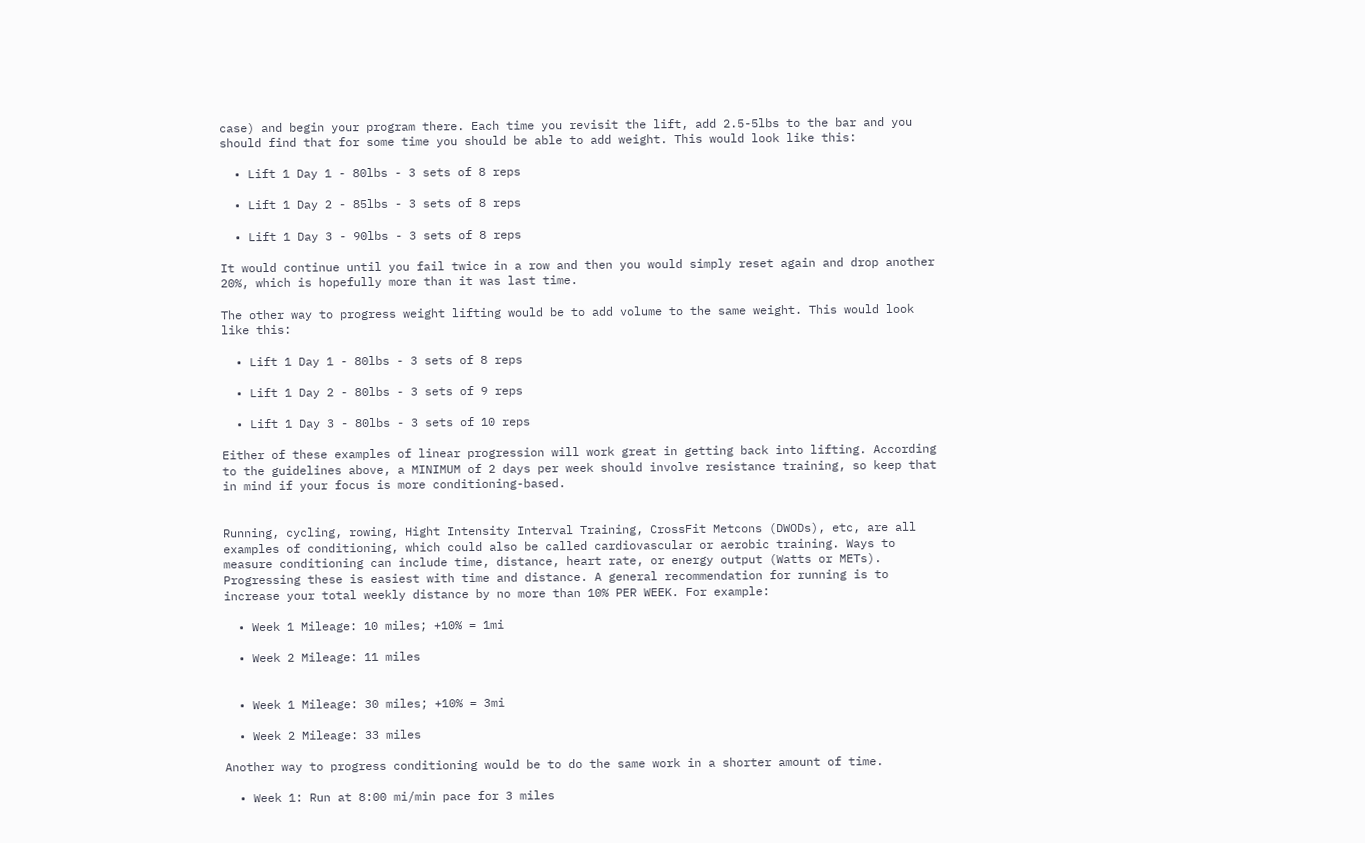case) and begin your program there. Each time you revisit the lift, add 2.5-5lbs to the bar and you should find that for some time you should be able to add weight. This would look like this:

  • Lift 1 Day 1 - 80lbs - 3 sets of 8 reps

  • Lift 1 Day 2 - 85lbs - 3 sets of 8 reps

  • Lift 1 Day 3 - 90lbs - 3 sets of 8 reps

It would continue until you fail twice in a row and then you would simply reset again and drop another 20%, which is hopefully more than it was last time.

The other way to progress weight lifting would be to add volume to the same weight. This would look like this:

  • Lift 1 Day 1 - 80lbs - 3 sets of 8 reps

  • Lift 1 Day 2 - 80lbs - 3 sets of 9 reps

  • Lift 1 Day 3 - 80lbs - 3 sets of 10 reps

Either of these examples of linear progression will work great in getting back into lifting. According to the guidelines above, a MINIMUM of 2 days per week should involve resistance training, so keep that in mind if your focus is more conditioning-based.


Running, cycling, rowing, Hight Intensity Interval Training, CrossFit Metcons (DWODs), etc, are all examples of conditioning, which could also be called cardiovascular or aerobic training. Ways to measure conditioning can include time, distance, heart rate, or energy output (Watts or METs). Progressing these is easiest with time and distance. A general recommendation for running is to increase your total weekly distance by no more than 10% PER WEEK. For example:

  • Week 1 Mileage: 10 miles; +10% = 1mi

  • Week 2 Mileage: 11 miles


  • Week 1 Mileage: 30 miles; +10% = 3mi

  • Week 2 Mileage: 33 miles

Another way to progress conditioning would be to do the same work in a shorter amount of time.

  • Week 1: Run at 8:00 mi/min pace for 3 miles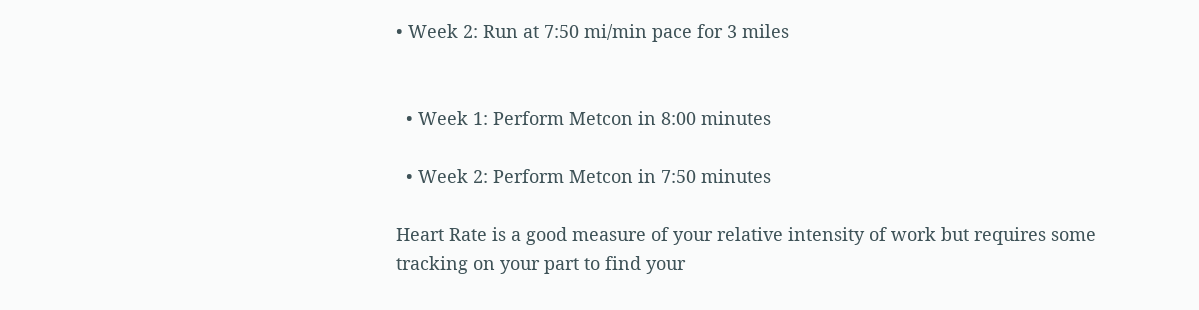• Week 2: Run at 7:50 mi/min pace for 3 miles


  • Week 1: Perform Metcon in 8:00 minutes

  • Week 2: Perform Metcon in 7:50 minutes

Heart Rate is a good measure of your relative intensity of work but requires some tracking on your part to find your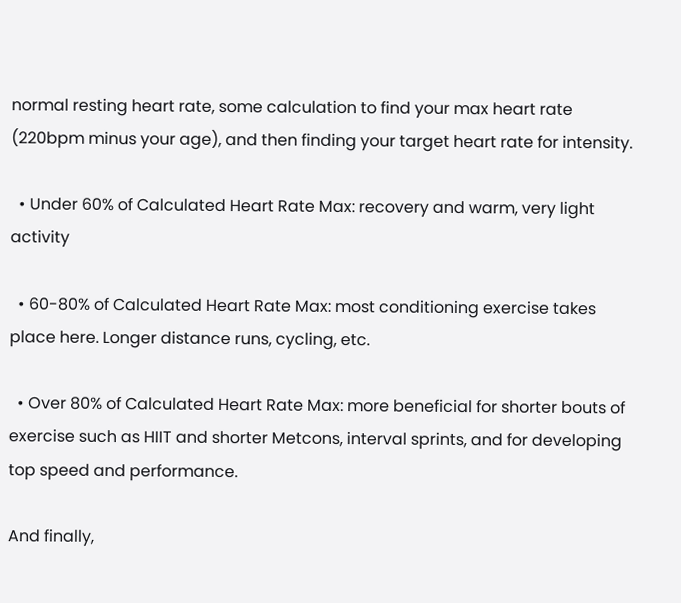normal resting heart rate, some calculation to find your max heart rate (220bpm minus your age), and then finding your target heart rate for intensity.

  • Under 60% of Calculated Heart Rate Max: recovery and warm, very light activity

  • 60-80% of Calculated Heart Rate Max: most conditioning exercise takes place here. Longer distance runs, cycling, etc.

  • Over 80% of Calculated Heart Rate Max: more beneficial for shorter bouts of exercise such as HIIT and shorter Metcons, interval sprints, and for developing top speed and performance.

And finally,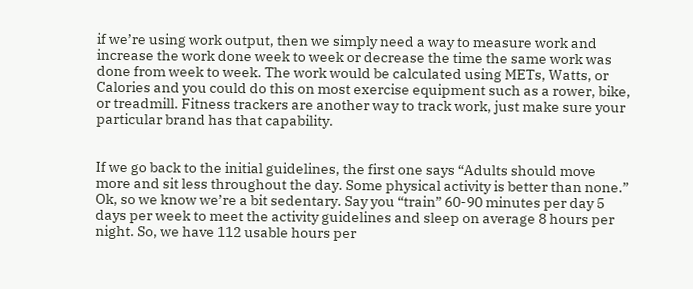if we’re using work output, then we simply need a way to measure work and increase the work done week to week or decrease the time the same work was done from week to week. The work would be calculated using METs, Watts, or Calories and you could do this on most exercise equipment such as a rower, bike, or treadmill. Fitness trackers are another way to track work, just make sure your particular brand has that capability.


If we go back to the initial guidelines, the first one says “Adults should move more and sit less throughout the day. Some physical activity is better than none.” Ok, so we know we’re a bit sedentary. Say you “train” 60-90 minutes per day 5 days per week to meet the activity guidelines and sleep on average 8 hours per night. So, we have 112 usable hours per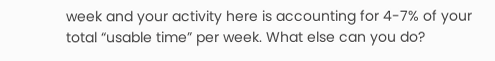week and your activity here is accounting for 4-7% of your total “usable time” per week. What else can you do?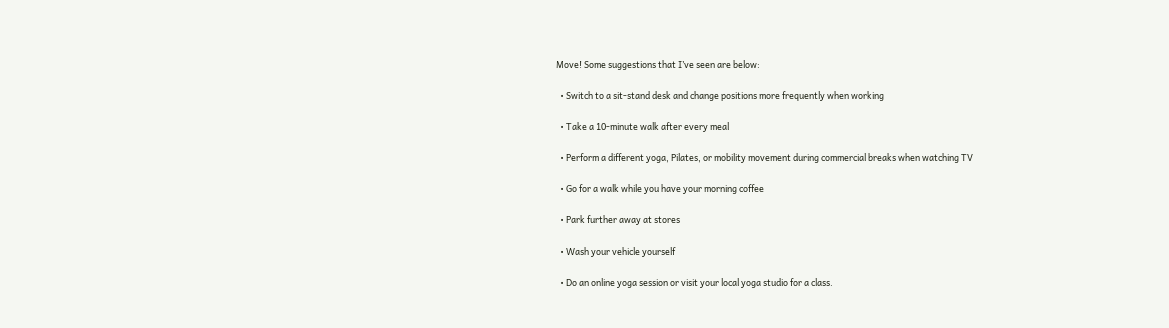Move! Some suggestions that I’ve seen are below:

  • Switch to a sit-stand desk and change positions more frequently when working

  • Take a 10-minute walk after every meal

  • Perform a different yoga, Pilates, or mobility movement during commercial breaks when watching TV

  • Go for a walk while you have your morning coffee

  • Park further away at stores

  • Wash your vehicle yourself

  • Do an online yoga session or visit your local yoga studio for a class.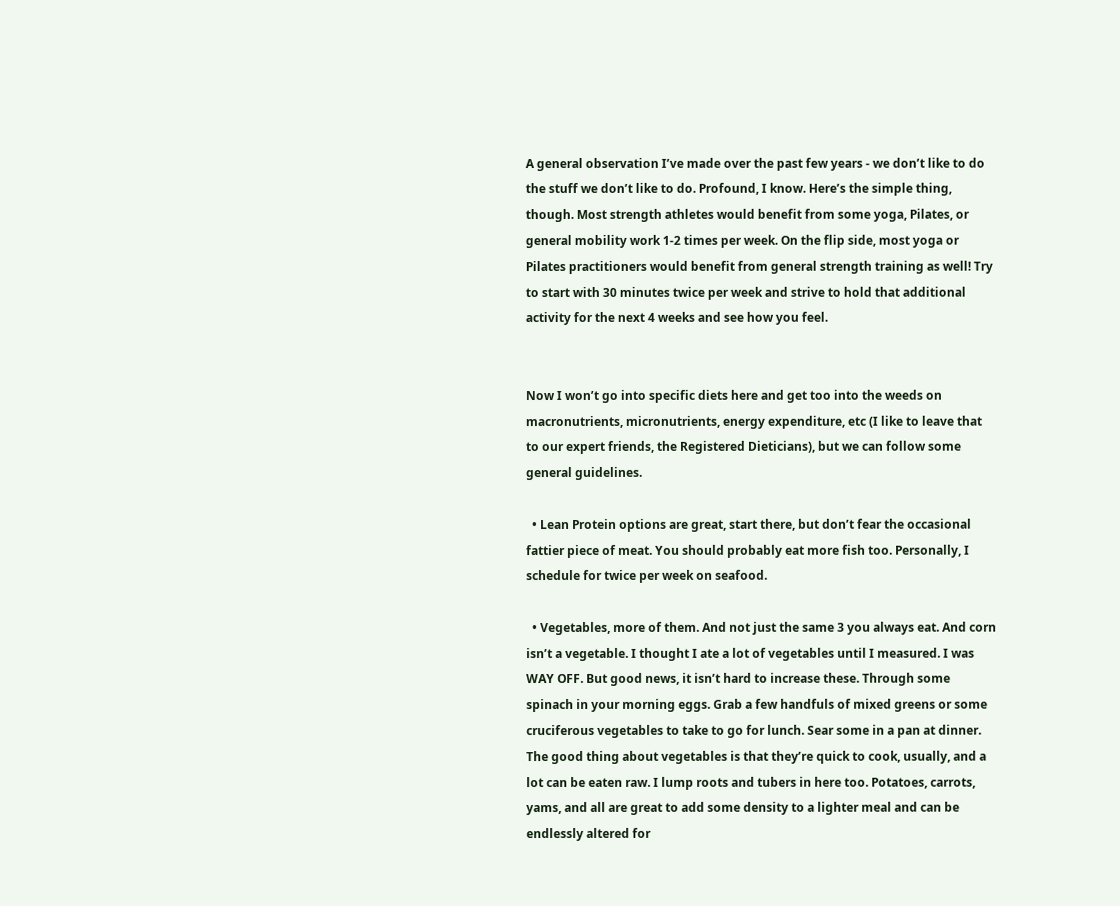A general observation I’ve made over the past few years - we don’t like to do the stuff we don’t like to do. Profound, I know. Here’s the simple thing, though. Most strength athletes would benefit from some yoga, Pilates, or general mobility work 1-2 times per week. On the flip side, most yoga or Pilates practitioners would benefit from general strength training as well! Try to start with 30 minutes twice per week and strive to hold that additional activity for the next 4 weeks and see how you feel.


Now I won’t go into specific diets here and get too into the weeds on macronutrients, micronutrients, energy expenditure, etc (I like to leave that to our expert friends, the Registered Dieticians), but we can follow some general guidelines.

  • Lean Protein options are great, start there, but don’t fear the occasional fattier piece of meat. You should probably eat more fish too. Personally, I schedule for twice per week on seafood.

  • Vegetables, more of them. And not just the same 3 you always eat. And corn isn’t a vegetable. I thought I ate a lot of vegetables until I measured. I was WAY OFF. But good news, it isn’t hard to increase these. Through some spinach in your morning eggs. Grab a few handfuls of mixed greens or some cruciferous vegetables to take to go for lunch. Sear some in a pan at dinner. The good thing about vegetables is that they’re quick to cook, usually, and a lot can be eaten raw. I lump roots and tubers in here too. Potatoes, carrots, yams, and all are great to add some density to a lighter meal and can be endlessly altered for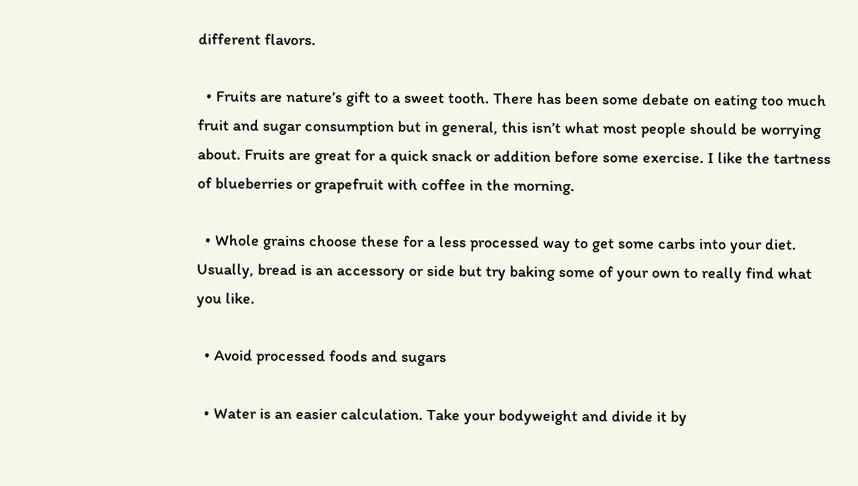different flavors.

  • Fruits are nature’s gift to a sweet tooth. There has been some debate on eating too much fruit and sugar consumption but in general, this isn’t what most people should be worrying about. Fruits are great for a quick snack or addition before some exercise. I like the tartness of blueberries or grapefruit with coffee in the morning.

  • Whole grains choose these for a less processed way to get some carbs into your diet. Usually, bread is an accessory or side but try baking some of your own to really find what you like.

  • Avoid processed foods and sugars

  • Water is an easier calculation. Take your bodyweight and divide it by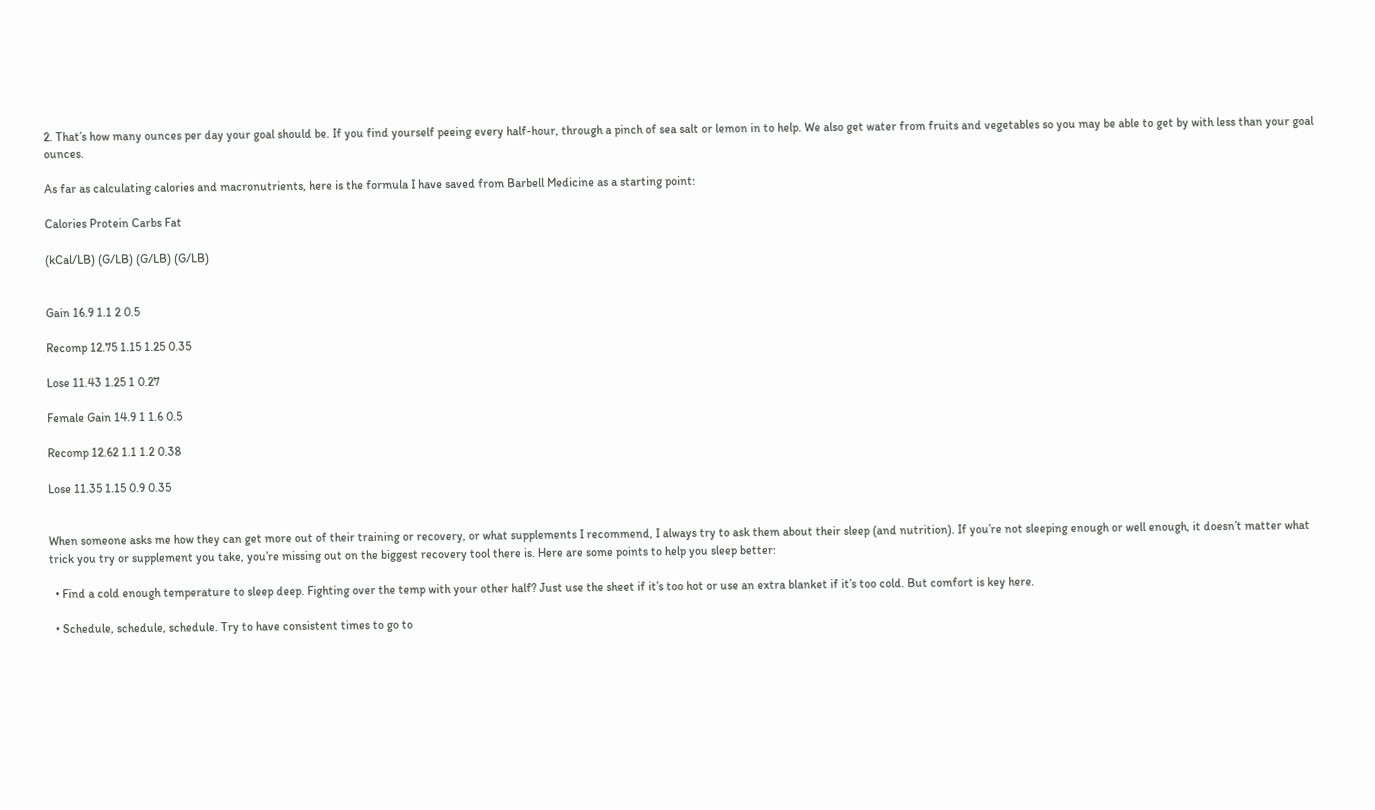2. That’s how many ounces per day your goal should be. If you find yourself peeing every half-hour, through a pinch of sea salt or lemon in to help. We also get water from fruits and vegetables so you may be able to get by with less than your goal ounces.

As far as calculating calories and macronutrients, here is the formula I have saved from Barbell Medicine as a starting point:

Calories Protein Carbs Fat

(kCal/LB) (G/LB) (G/LB) (G/LB)


Gain 16.9 1.1 2 0.5

Recomp 12.75 1.15 1.25 0.35

Lose 11.43 1.25 1 0.27

Female Gain 14.9 1 1.6 0.5

Recomp 12.62 1.1 1.2 0.38

Lose 11.35 1.15 0.9 0.35


When someone asks me how they can get more out of their training or recovery, or what supplements I recommend, I always try to ask them about their sleep (and nutrition). If you’re not sleeping enough or well enough, it doesn’t matter what trick you try or supplement you take, you’re missing out on the biggest recovery tool there is. Here are some points to help you sleep better:

  • Find a cold enough temperature to sleep deep. Fighting over the temp with your other half? Just use the sheet if it’s too hot or use an extra blanket if it’s too cold. But comfort is key here.

  • Schedule, schedule, schedule. Try to have consistent times to go to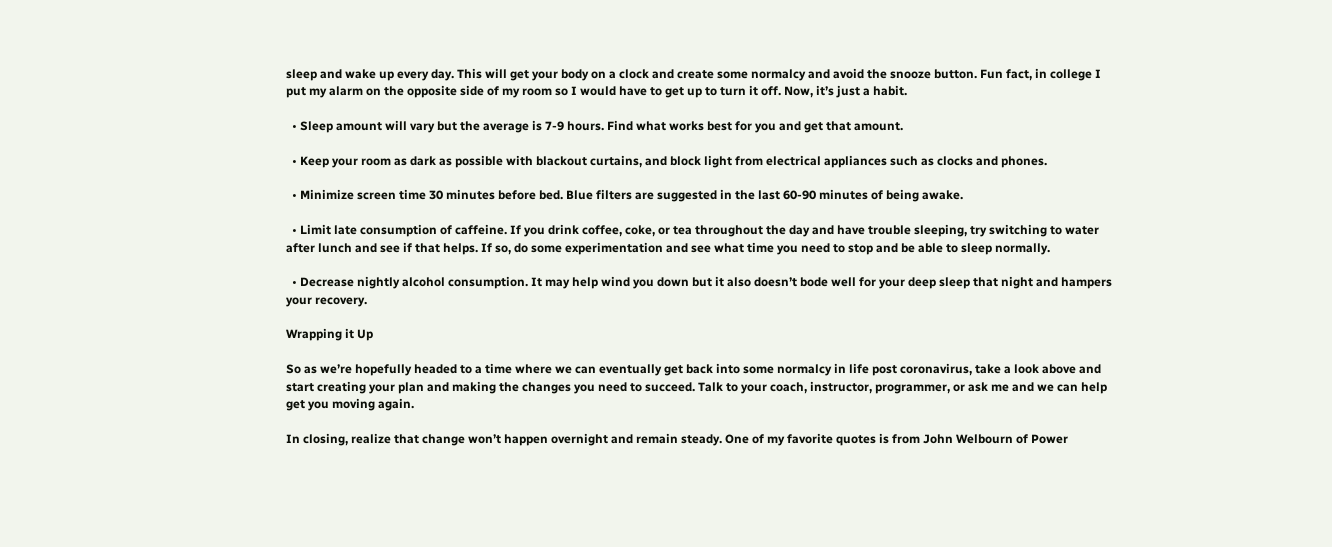sleep and wake up every day. This will get your body on a clock and create some normalcy and avoid the snooze button. Fun fact, in college I put my alarm on the opposite side of my room so I would have to get up to turn it off. Now, it’s just a habit.

  • Sleep amount will vary but the average is 7-9 hours. Find what works best for you and get that amount.

  • Keep your room as dark as possible with blackout curtains, and block light from electrical appliances such as clocks and phones.

  • Minimize screen time 30 minutes before bed. Blue filters are suggested in the last 60-90 minutes of being awake.

  • Limit late consumption of caffeine. If you drink coffee, coke, or tea throughout the day and have trouble sleeping, try switching to water after lunch and see if that helps. If so, do some experimentation and see what time you need to stop and be able to sleep normally.

  • Decrease nightly alcohol consumption. It may help wind you down but it also doesn’t bode well for your deep sleep that night and hampers your recovery.

Wrapping it Up

So as we’re hopefully headed to a time where we can eventually get back into some normalcy in life post coronavirus, take a look above and start creating your plan and making the changes you need to succeed. Talk to your coach, instructor, programmer, or ask me and we can help get you moving again.

In closing, realize that change won’t happen overnight and remain steady. One of my favorite quotes is from John Welbourn of Power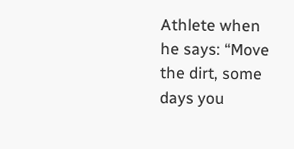Athlete when he says: “Move the dirt, some days you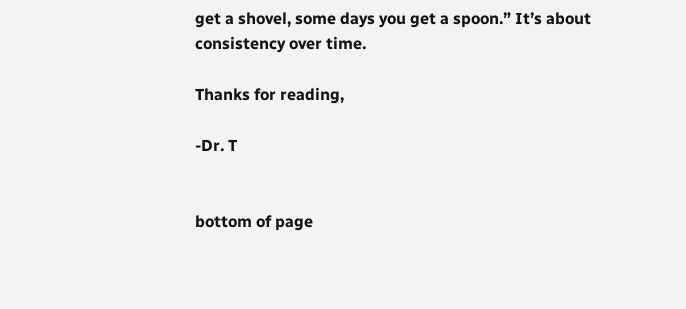get a shovel, some days you get a spoon.” It’s about consistency over time.

Thanks for reading,

-Dr. T


bottom of page